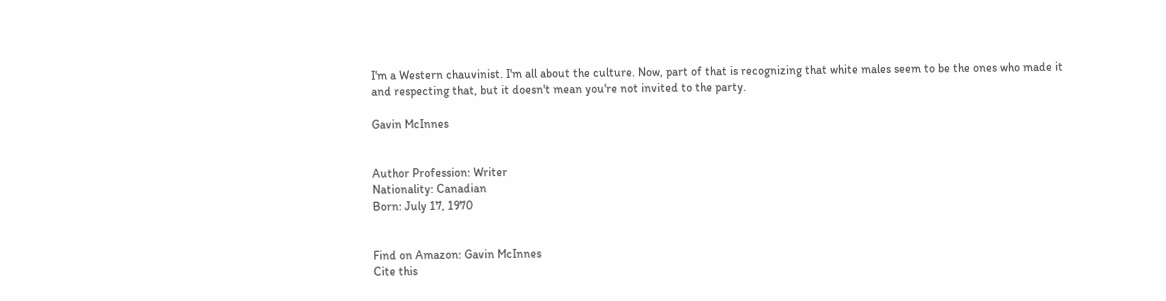I'm a Western chauvinist. I'm all about the culture. Now, part of that is recognizing that white males seem to be the ones who made it and respecting that, but it doesn't mean you're not invited to the party.

Gavin McInnes


Author Profession: Writer
Nationality: Canadian
Born: July 17, 1970


Find on Amazon: Gavin McInnes
Cite this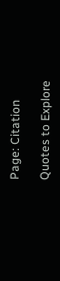Page: Citation

Quotes to Explore